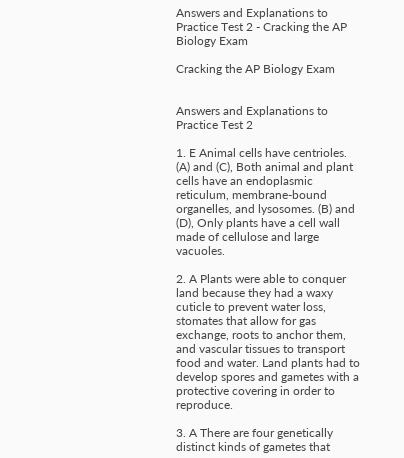Answers and Explanations to Practice Test 2 - Cracking the AP Biology Exam

Cracking the AP Biology Exam


Answers and Explanations to Practice Test 2

1. E Animal cells have centrioles. (A) and (C), Both animal and plant cells have an endoplasmic reticulum, membrane-bound organelles, and lysosomes. (B) and (D), Only plants have a cell wall made of cellulose and large vacuoles.

2. A Plants were able to conquer land because they had a waxy cuticle to prevent water loss, stomates that allow for gas exchange, roots to anchor them, and vascular tissues to transport food and water. Land plants had to develop spores and gametes with a protective covering in order to reproduce.

3. A There are four genetically distinct kinds of gametes that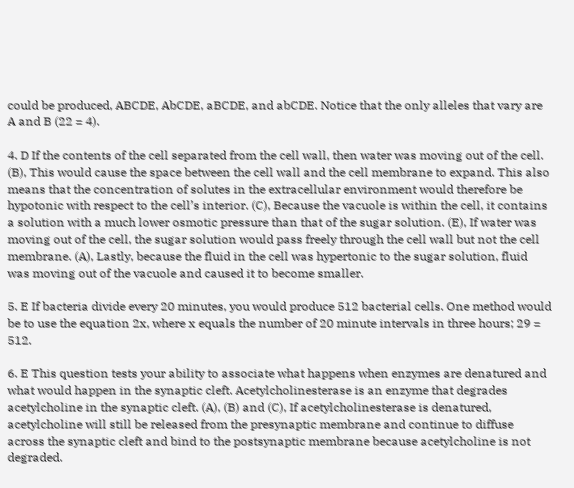could be produced, ABCDE, AbCDE, aBCDE, and abCDE. Notice that the only alleles that vary are A and B (22 = 4).

4. D If the contents of the cell separated from the cell wall, then water was moving out of the cell. (B), This would cause the space between the cell wall and the cell membrane to expand. This also means that the concentration of solutes in the extracellular environment would therefore be hypotonic with respect to the cell’s interior. (C), Because the vacuole is within the cell, it contains a solution with a much lower osmotic pressure than that of the sugar solution. (E), If water was moving out of the cell, the sugar solution would pass freely through the cell wall but not the cell membrane. (A), Lastly, because the fluid in the cell was hypertonic to the sugar solution, fluid was moving out of the vacuole and caused it to become smaller.

5. E If bacteria divide every 20 minutes, you would produce 512 bacterial cells. One method would be to use the equation 2x, where x equals the number of 20 minute intervals in three hours; 29 = 512.

6. E This question tests your ability to associate what happens when enzymes are denatured and what would happen in the synaptic cleft. Acetylcholinesterase is an enzyme that degrades acetylcholine in the synaptic cleft. (A), (B) and (C), If acetylcholinesterase is denatured, acetylcholine will still be released from the presynaptic membrane and continue to diffuse across the synaptic cleft and bind to the postsynaptic membrane because acetylcholine is not degraded.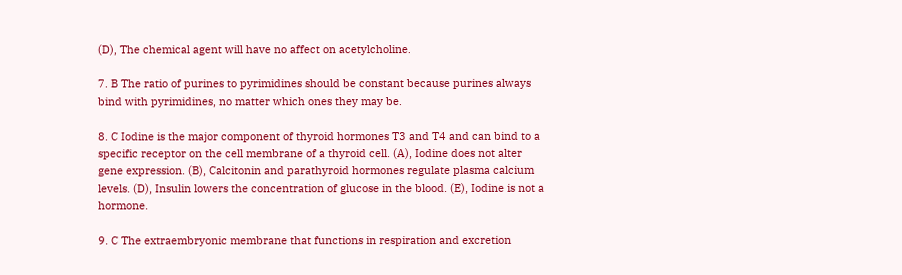(D), The chemical agent will have no affect on acetylcholine.

7. B The ratio of purines to pyrimidines should be constant because purines always bind with pyrimidines, no matter which ones they may be.

8. C Iodine is the major component of thyroid hormones T3 and T4 and can bind to a specific receptor on the cell membrane of a thyroid cell. (A), Iodine does not alter gene expression. (B), Calcitonin and parathyroid hormones regulate plasma calcium levels. (D), Insulin lowers the concentration of glucose in the blood. (E), Iodine is not a hormone.

9. C The extraembryonic membrane that functions in respiration and excretion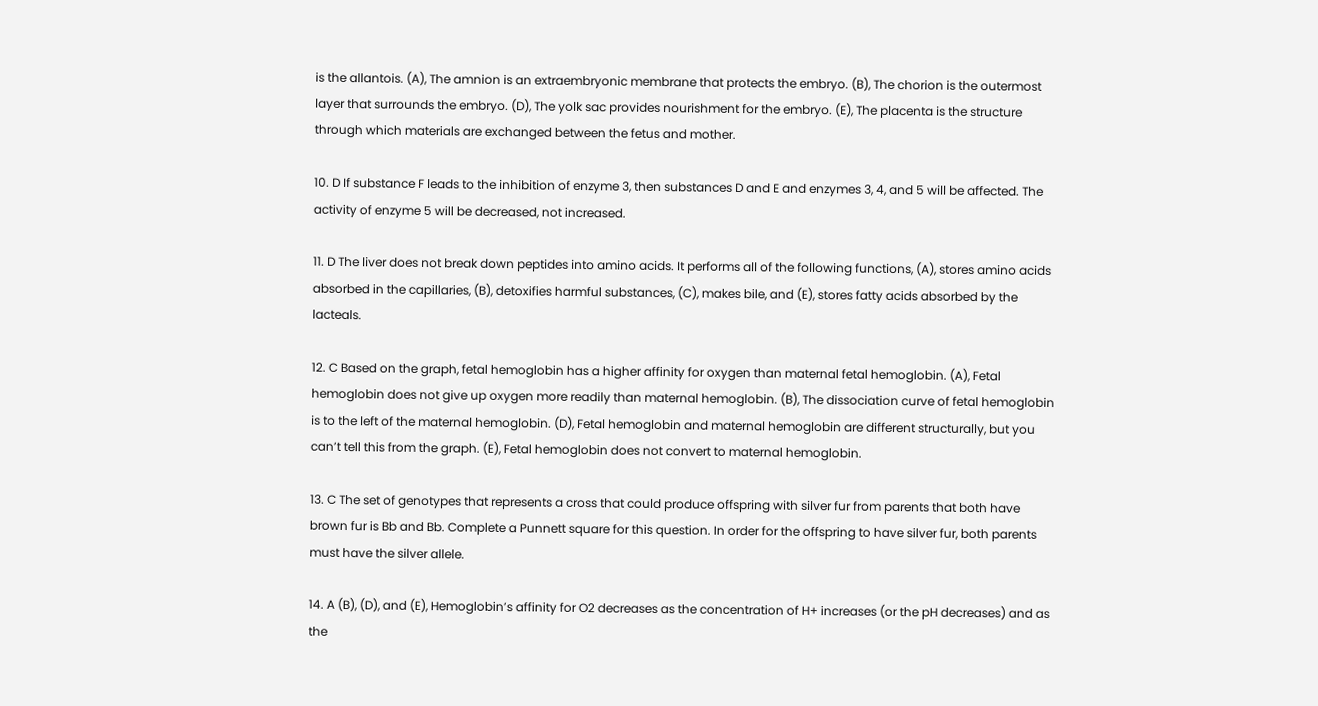is the allantois. (A), The amnion is an extraembryonic membrane that protects the embryo. (B), The chorion is the outermost layer that surrounds the embryo. (D), The yolk sac provides nourishment for the embryo. (E), The placenta is the structure through which materials are exchanged between the fetus and mother.

10. D If substance F leads to the inhibition of enzyme 3, then substances D and E and enzymes 3, 4, and 5 will be affected. The activity of enzyme 5 will be decreased, not increased.

11. D The liver does not break down peptides into amino acids. It performs all of the following functions, (A), stores amino acids absorbed in the capillaries, (B), detoxifies harmful substances, (C), makes bile, and (E), stores fatty acids absorbed by the lacteals.

12. C Based on the graph, fetal hemoglobin has a higher affinity for oxygen than maternal fetal hemoglobin. (A), Fetal hemoglobin does not give up oxygen more readily than maternal hemoglobin. (B), The dissociation curve of fetal hemoglobin is to the left of the maternal hemoglobin. (D), Fetal hemoglobin and maternal hemoglobin are different structurally, but you can’t tell this from the graph. (E), Fetal hemoglobin does not convert to maternal hemoglobin.

13. C The set of genotypes that represents a cross that could produce offspring with silver fur from parents that both have brown fur is Bb and Bb. Complete a Punnett square for this question. In order for the offspring to have silver fur, both parents must have the silver allele.

14. A (B), (D), and (E), Hemoglobin’s affinity for O2 decreases as the concentration of H+ increases (or the pH decreases) and as the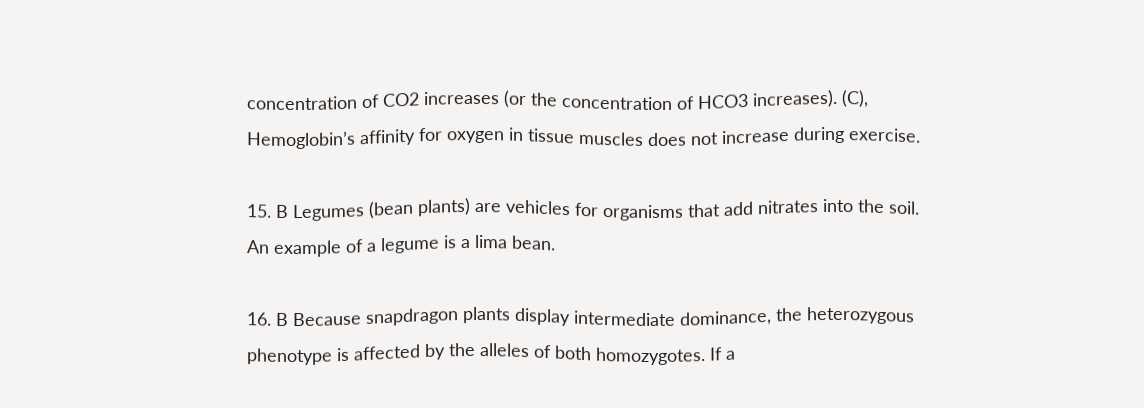concentration of CO2 increases (or the concentration of HCO3 increases). (C), Hemoglobin’s affinity for oxygen in tissue muscles does not increase during exercise.

15. B Legumes (bean plants) are vehicles for organisms that add nitrates into the soil. An example of a legume is a lima bean.

16. B Because snapdragon plants display intermediate dominance, the heterozygous phenotype is affected by the alleles of both homozygotes. If a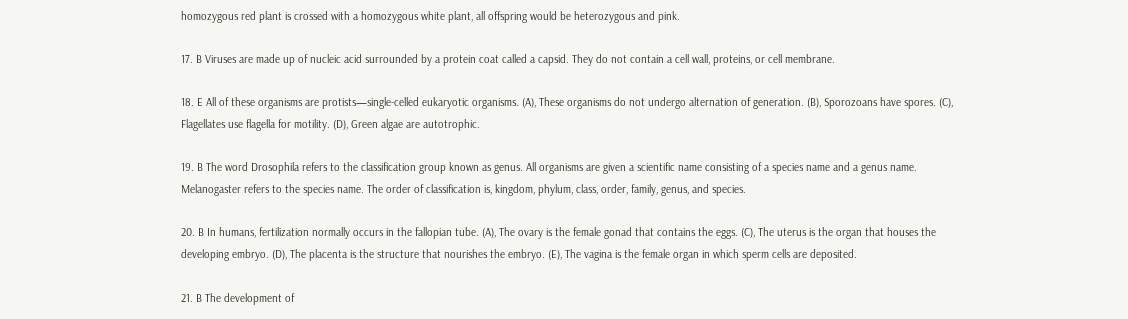homozygous red plant is crossed with a homozygous white plant, all offspring would be heterozygous and pink.

17. B Viruses are made up of nucleic acid surrounded by a protein coat called a capsid. They do not contain a cell wall, proteins, or cell membrane.

18. E All of these organisms are protists—single-celled eukaryotic organisms. (A), These organisms do not undergo alternation of generation. (B), Sporozoans have spores. (C), Flagellates use flagella for motility. (D), Green algae are autotrophic.

19. B The word Drosophila refers to the classification group known as genus. All organisms are given a scientific name consisting of a species name and a genus name. Melanogaster refers to the species name. The order of classification is, kingdom, phylum, class, order, family, genus, and species.

20. B In humans, fertilization normally occurs in the fallopian tube. (A), The ovary is the female gonad that contains the eggs. (C), The uterus is the organ that houses the developing embryo. (D), The placenta is the structure that nourishes the embryo. (E), The vagina is the female organ in which sperm cells are deposited.

21. B The development of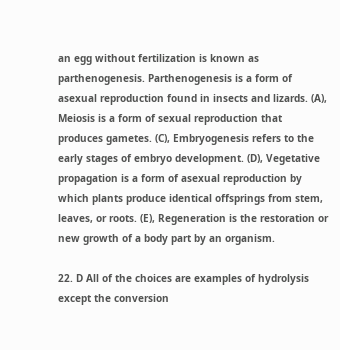an egg without fertilization is known as parthenogenesis. Parthenogenesis is a form of asexual reproduction found in insects and lizards. (A), Meiosis is a form of sexual reproduction that produces gametes. (C), Embryogenesis refers to the early stages of embryo development. (D), Vegetative propagation is a form of asexual reproduction by which plants produce identical offsprings from stem, leaves, or roots. (E), Regeneration is the restoration or new growth of a body part by an organism.

22. D All of the choices are examples of hydrolysis except the conversion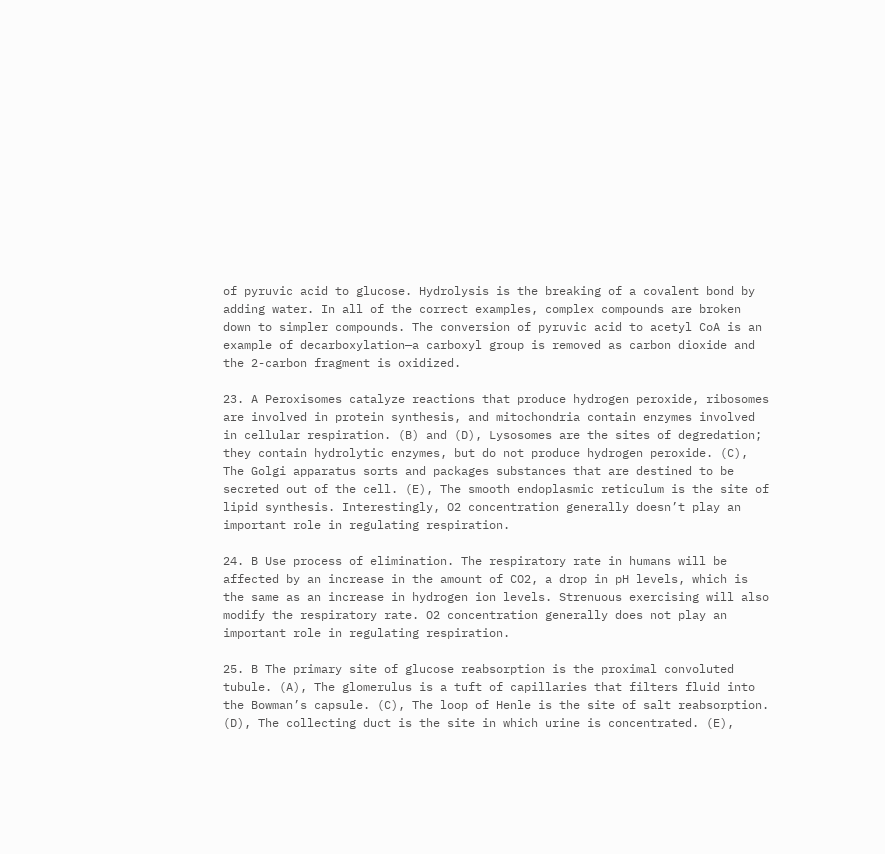of pyruvic acid to glucose. Hydrolysis is the breaking of a covalent bond by adding water. In all of the correct examples, complex compounds are broken down to simpler compounds. The conversion of pyruvic acid to acetyl CoA is an example of decarboxylation—a carboxyl group is removed as carbon dioxide and the 2-carbon fragment is oxidized.

23. A Peroxisomes catalyze reactions that produce hydrogen peroxide, ribosomes are involved in protein synthesis, and mitochondria contain enzymes involved in cellular respiration. (B) and (D), Lysosomes are the sites of degredation; they contain hydrolytic enzymes, but do not produce hydrogen peroxide. (C), The Golgi apparatus sorts and packages substances that are destined to be secreted out of the cell. (E), The smooth endoplasmic reticulum is the site of lipid synthesis. Interestingly, O2 concentration generally doesn’t play an important role in regulating respiration.

24. B Use process of elimination. The respiratory rate in humans will be affected by an increase in the amount of CO2, a drop in pH levels, which is the same as an increase in hydrogen ion levels. Strenuous exercising will also modify the respiratory rate. O2 concentration generally does not play an important role in regulating respiration.

25. B The primary site of glucose reabsorption is the proximal convoluted tubule. (A), The glomerulus is a tuft of capillaries that filters fluid into the Bowman’s capsule. (C), The loop of Henle is the site of salt reabsorption. (D), The collecting duct is the site in which urine is concentrated. (E),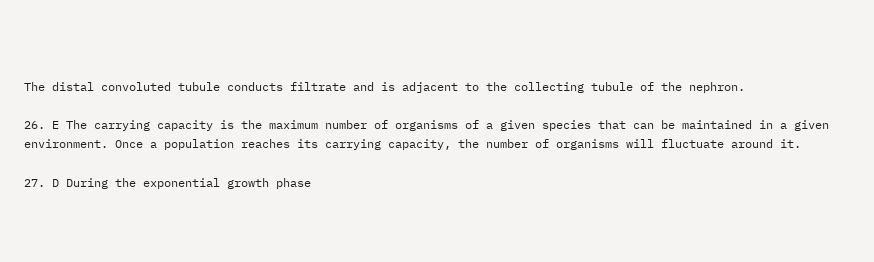The distal convoluted tubule conducts filtrate and is adjacent to the collecting tubule of the nephron.

26. E The carrying capacity is the maximum number of organisms of a given species that can be maintained in a given environment. Once a population reaches its carrying capacity, the number of organisms will fluctuate around it.

27. D During the exponential growth phase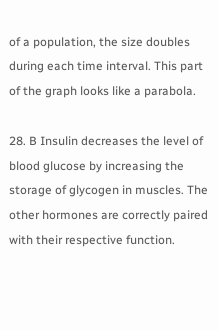of a population, the size doubles during each time interval. This part of the graph looks like a parabola.

28. B Insulin decreases the level of blood glucose by increasing the storage of glycogen in muscles. The other hormones are correctly paired with their respective function.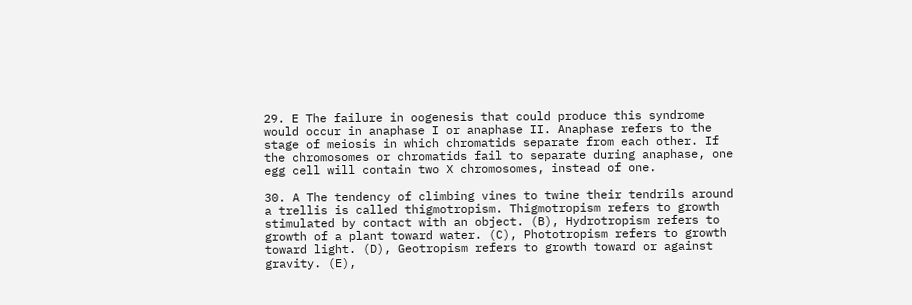29. E The failure in oogenesis that could produce this syndrome would occur in anaphase I or anaphase II. Anaphase refers to the stage of meiosis in which chromatids separate from each other. If the chromosomes or chromatids fail to separate during anaphase, one egg cell will contain two X chromosomes, instead of one.

30. A The tendency of climbing vines to twine their tendrils around a trellis is called thigmotropism. Thigmotropism refers to growth stimulated by contact with an object. (B), Hydrotropism refers to growth of a plant toward water. (C), Phototropism refers to growth toward light. (D), Geotropism refers to growth toward or against gravity. (E),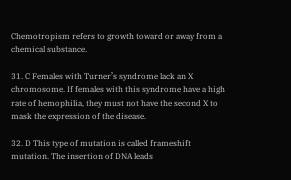Chemotropism refers to growth toward or away from a chemical substance.

31. C Females with Turner’s syndrome lack an X chromosome. If females with this syndrome have a high rate of hemophilia, they must not have the second X to mask the expression of the disease.

32. D This type of mutation is called frameshift mutation. The insertion of DNA leads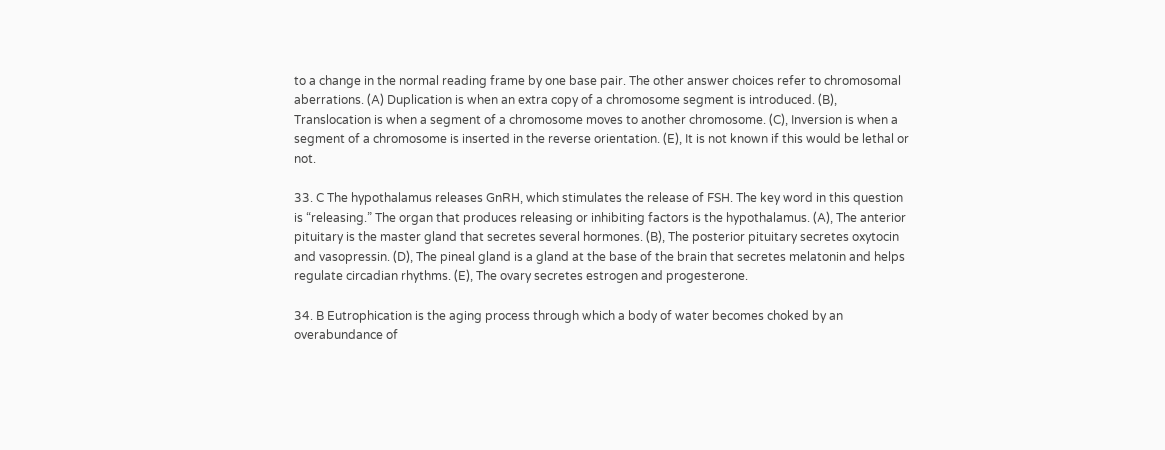to a change in the normal reading frame by one base pair. The other answer choices refer to chromosomal aberrations. (A) Duplication is when an extra copy of a chromosome segment is introduced. (B), Translocation is when a segment of a chromosome moves to another chromosome. (C), Inversion is when a segment of a chromosome is inserted in the reverse orientation. (E), It is not known if this would be lethal or not.

33. C The hypothalamus releases GnRH, which stimulates the release of FSH. The key word in this question is “releasing.” The organ that produces releasing or inhibiting factors is the hypothalamus. (A), The anterior pituitary is the master gland that secretes several hormones. (B), The posterior pituitary secretes oxytocin and vasopressin. (D), The pineal gland is a gland at the base of the brain that secretes melatonin and helps regulate circadian rhythms. (E), The ovary secretes estrogen and progesterone.

34. B Eutrophication is the aging process through which a body of water becomes choked by an overabundance of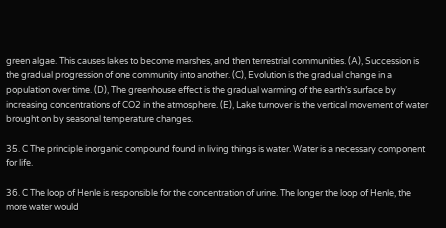green algae. This causes lakes to become marshes, and then terrestrial communities. (A), Succession is the gradual progression of one community into another. (C), Evolution is the gradual change in a population over time. (D), The greenhouse effect is the gradual warming of the earth’s surface by increasing concentrations of CO2 in the atmosphere. (E), Lake turnover is the vertical movement of water brought on by seasonal temperature changes.

35. C The principle inorganic compound found in living things is water. Water is a necessary component for life.

36. C The loop of Henle is responsible for the concentration of urine. The longer the loop of Henle, the more water would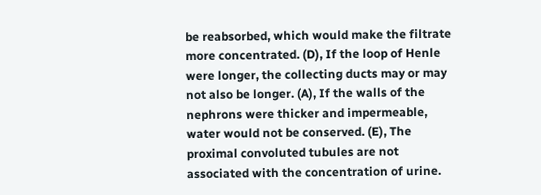be reabsorbed, which would make the filtrate more concentrated. (D), If the loop of Henle were longer, the collecting ducts may or may not also be longer. (A), If the walls of the nephrons were thicker and impermeable, water would not be conserved. (E), The proximal convoluted tubules are not associated with the concentration of urine.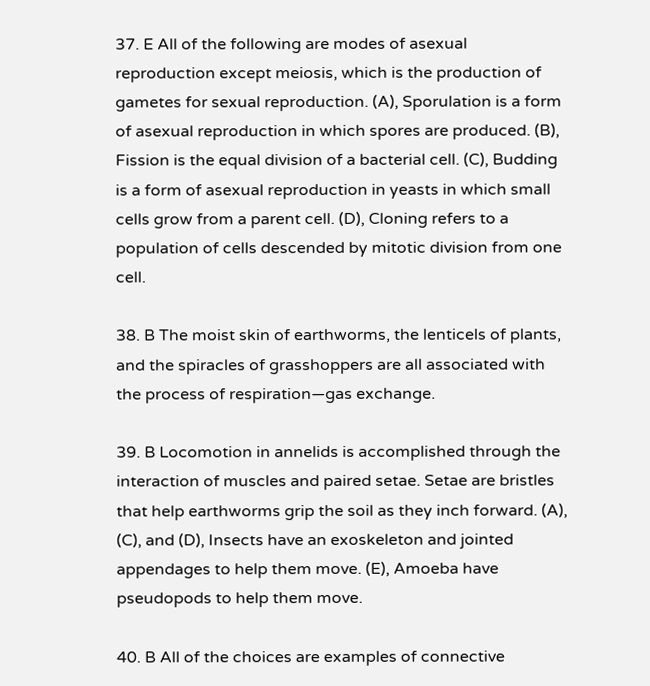37. E All of the following are modes of asexual reproduction except meiosis, which is the production of gametes for sexual reproduction. (A), Sporulation is a form of asexual reproduction in which spores are produced. (B), Fission is the equal division of a bacterial cell. (C), Budding is a form of asexual reproduction in yeasts in which small cells grow from a parent cell. (D), Cloning refers to a population of cells descended by mitotic division from one cell.

38. B The moist skin of earthworms, the lenticels of plants, and the spiracles of grasshoppers are all associated with the process of respiration—gas exchange.

39. B Locomotion in annelids is accomplished through the interaction of muscles and paired setae. Setae are bristles that help earthworms grip the soil as they inch forward. (A), (C), and (D), Insects have an exoskeleton and jointed appendages to help them move. (E), Amoeba have pseudopods to help them move.

40. B All of the choices are examples of connective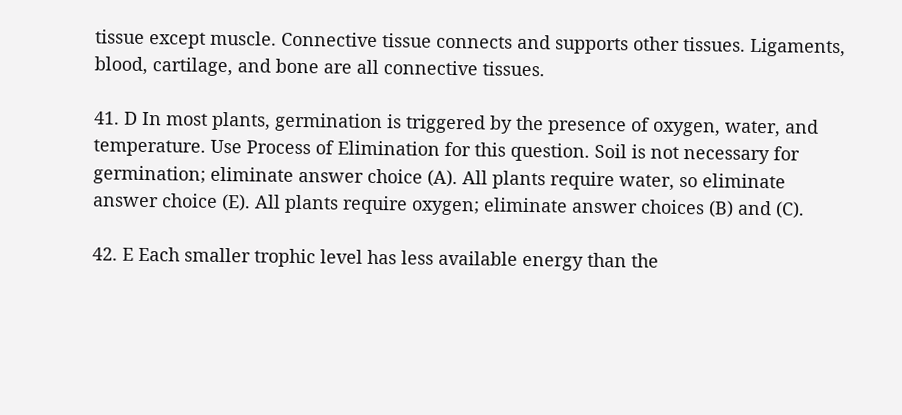tissue except muscle. Connective tissue connects and supports other tissues. Ligaments, blood, cartilage, and bone are all connective tissues.

41. D In most plants, germination is triggered by the presence of oxygen, water, and temperature. Use Process of Elimination for this question. Soil is not necessary for germination; eliminate answer choice (A). All plants require water, so eliminate answer choice (E). All plants require oxygen; eliminate answer choices (B) and (C).

42. E Each smaller trophic level has less available energy than the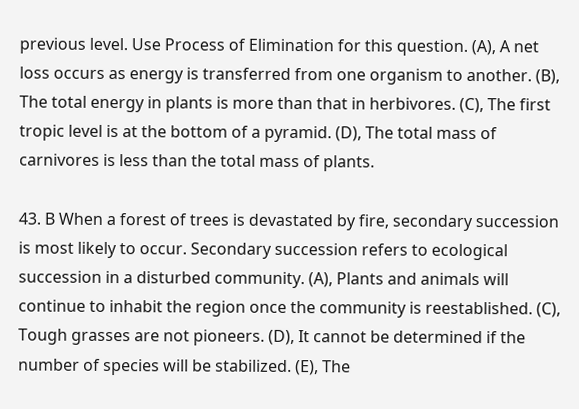previous level. Use Process of Elimination for this question. (A), A net loss occurs as energy is transferred from one organism to another. (B), The total energy in plants is more than that in herbivores. (C), The first tropic level is at the bottom of a pyramid. (D), The total mass of carnivores is less than the total mass of plants.

43. B When a forest of trees is devastated by fire, secondary succession is most likely to occur. Secondary succession refers to ecological succession in a disturbed community. (A), Plants and animals will continue to inhabit the region once the community is reestablished. (C), Tough grasses are not pioneers. (D), It cannot be determined if the number of species will be stabilized. (E), The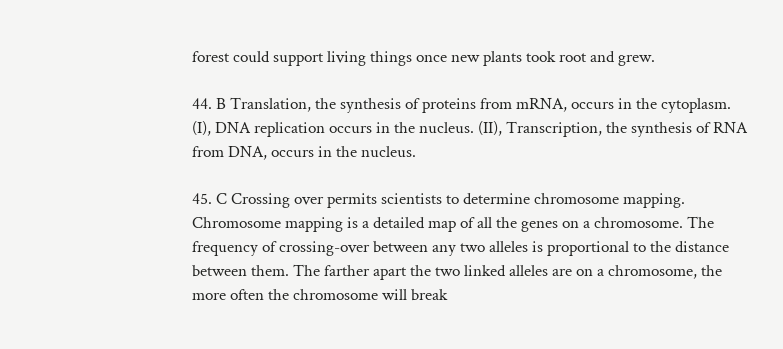forest could support living things once new plants took root and grew.

44. B Translation, the synthesis of proteins from mRNA, occurs in the cytoplasm. (I), DNA replication occurs in the nucleus. (II), Transcription, the synthesis of RNA from DNA, occurs in the nucleus.

45. C Crossing over permits scientists to determine chromosome mapping. Chromosome mapping is a detailed map of all the genes on a chromosome. The frequency of crossing-over between any two alleles is proportional to the distance between them. The farther apart the two linked alleles are on a chromosome, the more often the chromosome will break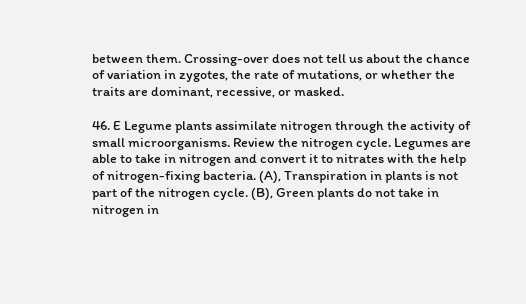between them. Crossing-over does not tell us about the chance of variation in zygotes, the rate of mutations, or whether the traits are dominant, recessive, or masked.

46. E Legume plants assimilate nitrogen through the activity of small microorganisms. Review the nitrogen cycle. Legumes are able to take in nitrogen and convert it to nitrates with the help of nitrogen-fixing bacteria. (A), Transpiration in plants is not part of the nitrogen cycle. (B), Green plants do not take in nitrogen in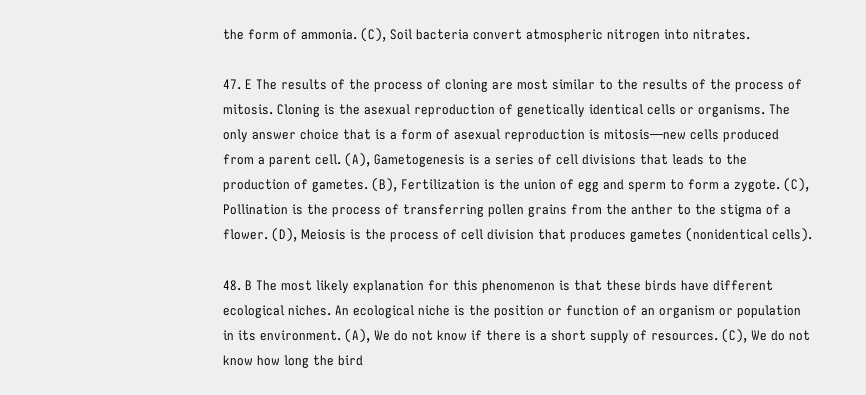the form of ammonia. (C), Soil bacteria convert atmospheric nitrogen into nitrates.

47. E The results of the process of cloning are most similar to the results of the process of mitosis. Cloning is the asexual reproduction of genetically identical cells or organisms. The only answer choice that is a form of asexual reproduction is mitosis—new cells produced from a parent cell. (A), Gametogenesis is a series of cell divisions that leads to the production of gametes. (B), Fertilization is the union of egg and sperm to form a zygote. (C), Pollination is the process of transferring pollen grains from the anther to the stigma of a flower. (D), Meiosis is the process of cell division that produces gametes (nonidentical cells).

48. B The most likely explanation for this phenomenon is that these birds have different ecological niches. An ecological niche is the position or function of an organism or population in its environment. (A), We do not know if there is a short supply of resources. (C), We do not know how long the bird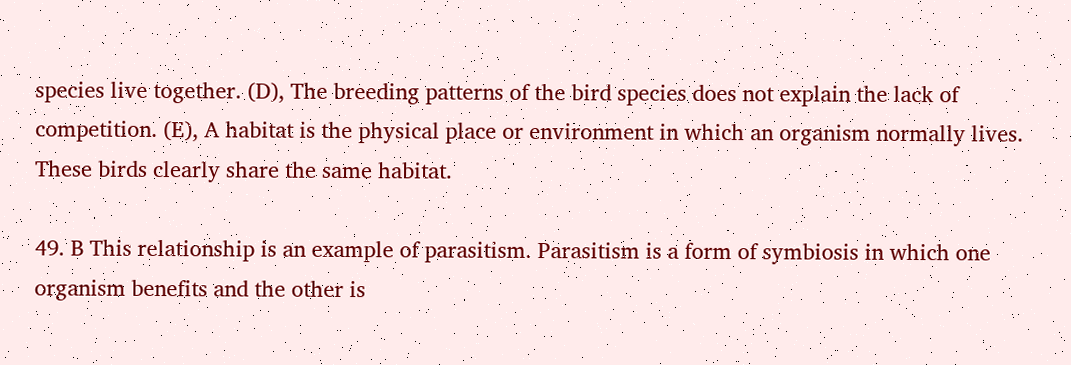species live together. (D), The breeding patterns of the bird species does not explain the lack of competition. (E), A habitat is the physical place or environment in which an organism normally lives. These birds clearly share the same habitat.

49. B This relationship is an example of parasitism. Parasitism is a form of symbiosis in which one organism benefits and the other is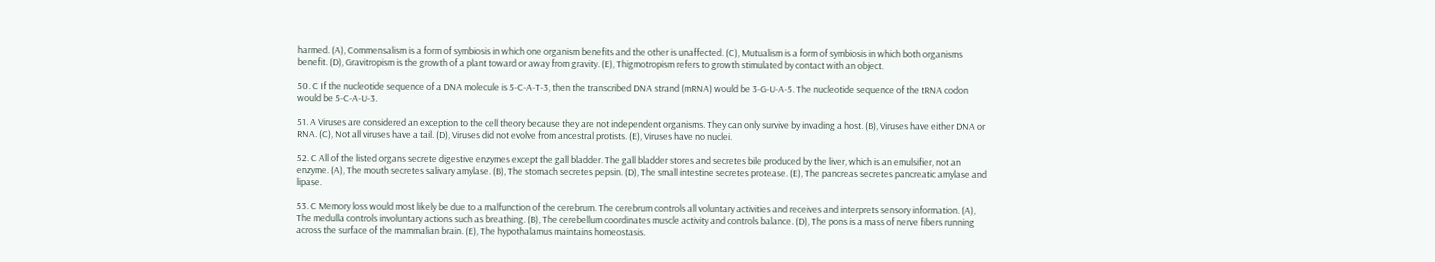harmed. (A), Commensalism is a form of symbiosis in which one organism benefits and the other is unaffected. (C), Mutualism is a form of symbiosis in which both organisms benefit. (D), Gravitropism is the growth of a plant toward or away from gravity. (E), Thigmotropism refers to growth stimulated by contact with an object.

50. C If the nucleotide sequence of a DNA molecule is 5-C-A-T-3, then the transcribed DNA strand (mRNA) would be 3-G-U-A-5. The nucleotide sequence of the tRNA codon would be 5-C-A-U-3.

51. A Viruses are considered an exception to the cell theory because they are not independent organisms. They can only survive by invading a host. (B), Viruses have either DNA or RNA. (C), Not all viruses have a tail. (D), Viruses did not evolve from ancestral protists. (E), Viruses have no nuclei.

52. C All of the listed organs secrete digestive enzymes except the gall bladder. The gall bladder stores and secretes bile produced by the liver, which is an emulsifier, not an enzyme. (A), The mouth secretes salivary amylase. (B), The stomach secretes pepsin. (D), The small intestine secretes protease. (E), The pancreas secretes pancreatic amylase and lipase.

53. C Memory loss would most likely be due to a malfunction of the cerebrum. The cerebrum controls all voluntary activities and receives and interprets sensory information. (A), The medulla controls involuntary actions such as breathing. (B), The cerebellum coordinates muscle activity and controls balance. (D), The pons is a mass of nerve fibers running across the surface of the mammalian brain. (E), The hypothalamus maintains homeostasis.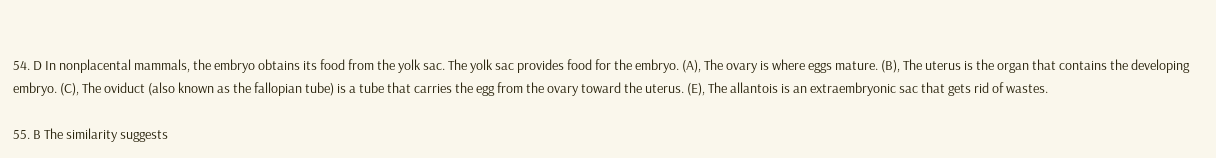54. D In nonplacental mammals, the embryo obtains its food from the yolk sac. The yolk sac provides food for the embryo. (A), The ovary is where eggs mature. (B), The uterus is the organ that contains the developing embryo. (C), The oviduct (also known as the fallopian tube) is a tube that carries the egg from the ovary toward the uterus. (E), The allantois is an extraembryonic sac that gets rid of wastes.

55. B The similarity suggests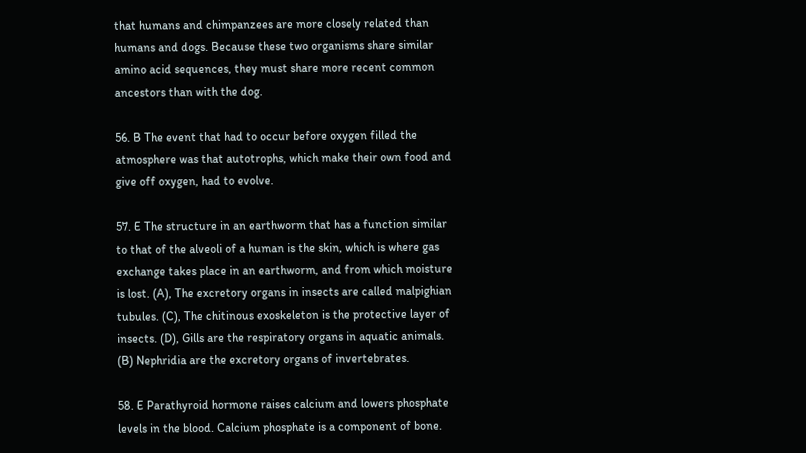that humans and chimpanzees are more closely related than humans and dogs. Because these two organisms share similar amino acid sequences, they must share more recent common ancestors than with the dog.

56. B The event that had to occur before oxygen filled the atmosphere was that autotrophs, which make their own food and give off oxygen, had to evolve.

57. E The structure in an earthworm that has a function similar to that of the alveoli of a human is the skin, which is where gas exchange takes place in an earthworm, and from which moisture is lost. (A), The excretory organs in insects are called malpighian tubules. (C), The chitinous exoskeleton is the protective layer of insects. (D), Gills are the respiratory organs in aquatic animals. (B) Nephridia are the excretory organs of invertebrates.

58. E Parathyroid hormone raises calcium and lowers phosphate levels in the blood. Calcium phosphate is a component of bone.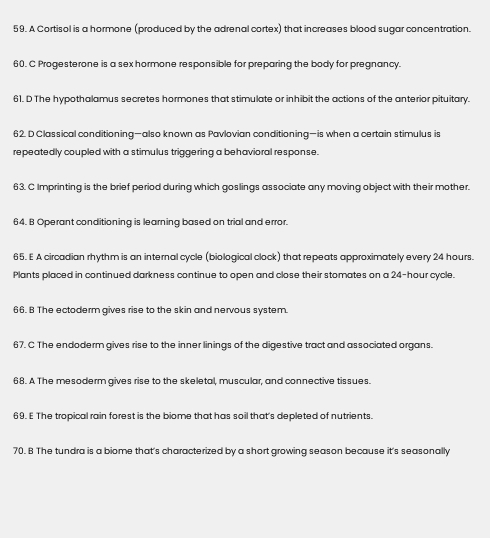59. A Cortisol is a hormone (produced by the adrenal cortex) that increases blood sugar concentration.

60. C Progesterone is a sex hormone responsible for preparing the body for pregnancy.

61. D The hypothalamus secretes hormones that stimulate or inhibit the actions of the anterior pituitary.

62. D Classical conditioning—also known as Pavlovian conditioning—is when a certain stimulus is repeatedly coupled with a stimulus triggering a behavioral response.

63. C Imprinting is the brief period during which goslings associate any moving object with their mother.

64. B Operant conditioning is learning based on trial and error.

65. E A circadian rhythm is an internal cycle (biological clock) that repeats approximately every 24 hours. Plants placed in continued darkness continue to open and close their stomates on a 24-hour cycle.

66. B The ectoderm gives rise to the skin and nervous system.

67. C The endoderm gives rise to the inner linings of the digestive tract and associated organs.

68. A The mesoderm gives rise to the skeletal, muscular, and connective tissues.

69. E The tropical rain forest is the biome that has soil that’s depleted of nutrients.

70. B The tundra is a biome that’s characterized by a short growing season because it’s seasonally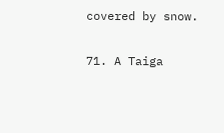covered by snow.

71. A Taiga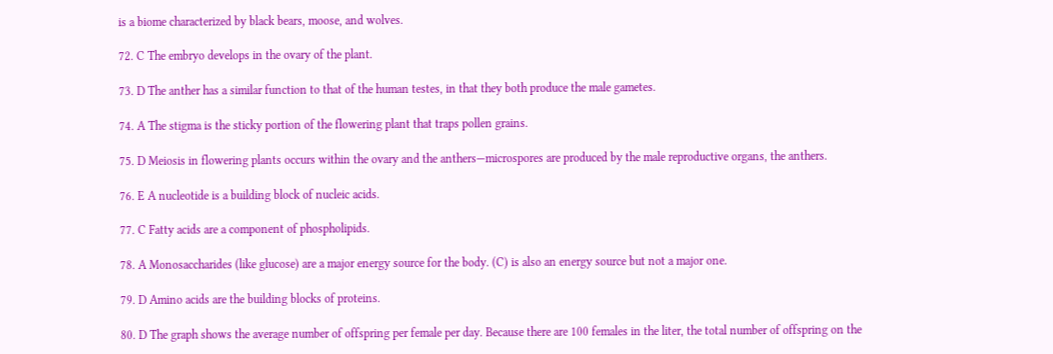is a biome characterized by black bears, moose, and wolves.

72. C The embryo develops in the ovary of the plant.

73. D The anther has a similar function to that of the human testes, in that they both produce the male gametes.

74. A The stigma is the sticky portion of the flowering plant that traps pollen grains.

75. D Meiosis in flowering plants occurs within the ovary and the anthers—microspores are produced by the male reproductive organs, the anthers.

76. E A nucleotide is a building block of nucleic acids.

77. C Fatty acids are a component of phospholipids.

78. A Monosaccharides (like glucose) are a major energy source for the body. (C) is also an energy source but not a major one.

79. D Amino acids are the building blocks of proteins.

80. D The graph shows the average number of offspring per female per day. Because there are 100 females in the liter, the total number of offspring on the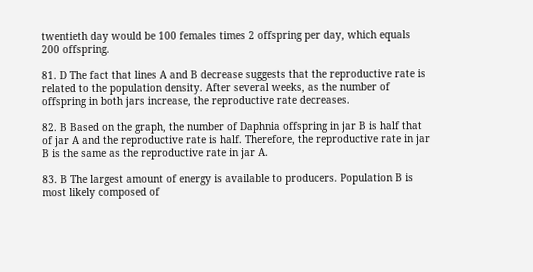twentieth day would be 100 females times 2 offspring per day, which equals 200 offspring.

81. D The fact that lines A and B decrease suggests that the reproductive rate is related to the population density. After several weeks, as the number of offspring in both jars increase, the reproductive rate decreases.

82. B Based on the graph, the number of Daphnia offspring in jar B is half that of jar A and the reproductive rate is half. Therefore, the reproductive rate in jar B is the same as the reproductive rate in jar A.

83. B The largest amount of energy is available to producers. Population B is most likely composed of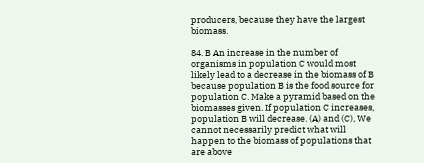producers, because they have the largest biomass.

84. B An increase in the number of organisms in population C would most likely lead to a decrease in the biomass of B because population B is the food source for population C. Make a pyramid based on the biomasses given. If population C increases, population B will decrease. (A) and (C), We cannot necessarily predict what will happen to the biomass of populations that are above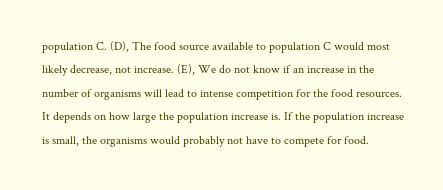population C. (D), The food source available to population C would most likely decrease, not increase. (E), We do not know if an increase in the number of organisms will lead to intense competition for the food resources. It depends on how large the population increase is. If the population increase is small, the organisms would probably not have to compete for food.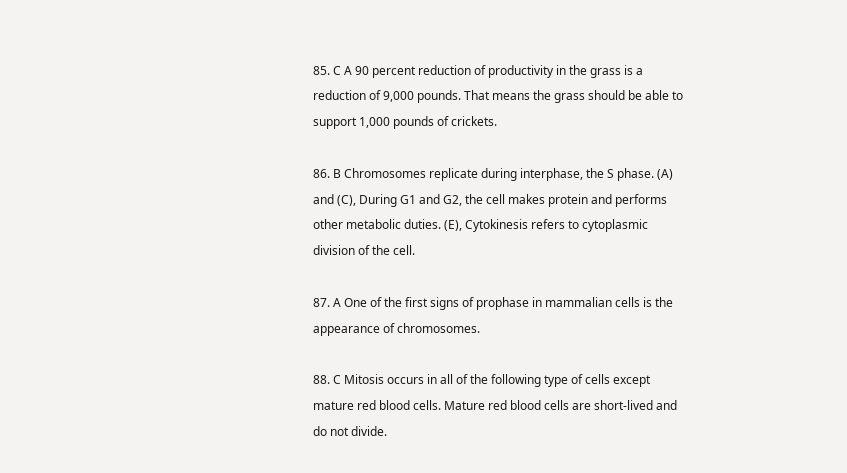85. C A 90 percent reduction of productivity in the grass is a reduction of 9,000 pounds. That means the grass should be able to support 1,000 pounds of crickets.

86. B Chromosomes replicate during interphase, the S phase. (A) and (C), During G1 and G2, the cell makes protein and performs other metabolic duties. (E), Cytokinesis refers to cytoplasmic division of the cell.

87. A One of the first signs of prophase in mammalian cells is the appearance of chromosomes.

88. C Mitosis occurs in all of the following type of cells except mature red blood cells. Mature red blood cells are short-lived and do not divide.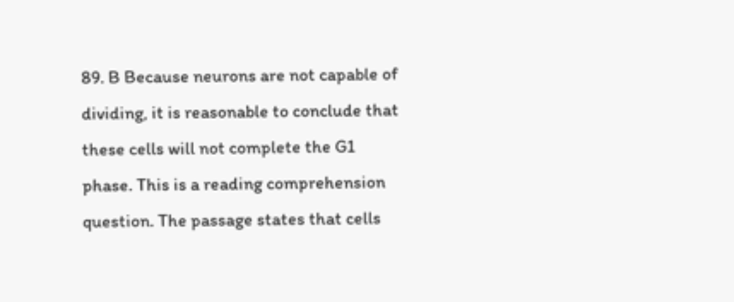89. B Because neurons are not capable of dividing, it is reasonable to conclude that these cells will not complete the G1 phase. This is a reading comprehension question. The passage states that cells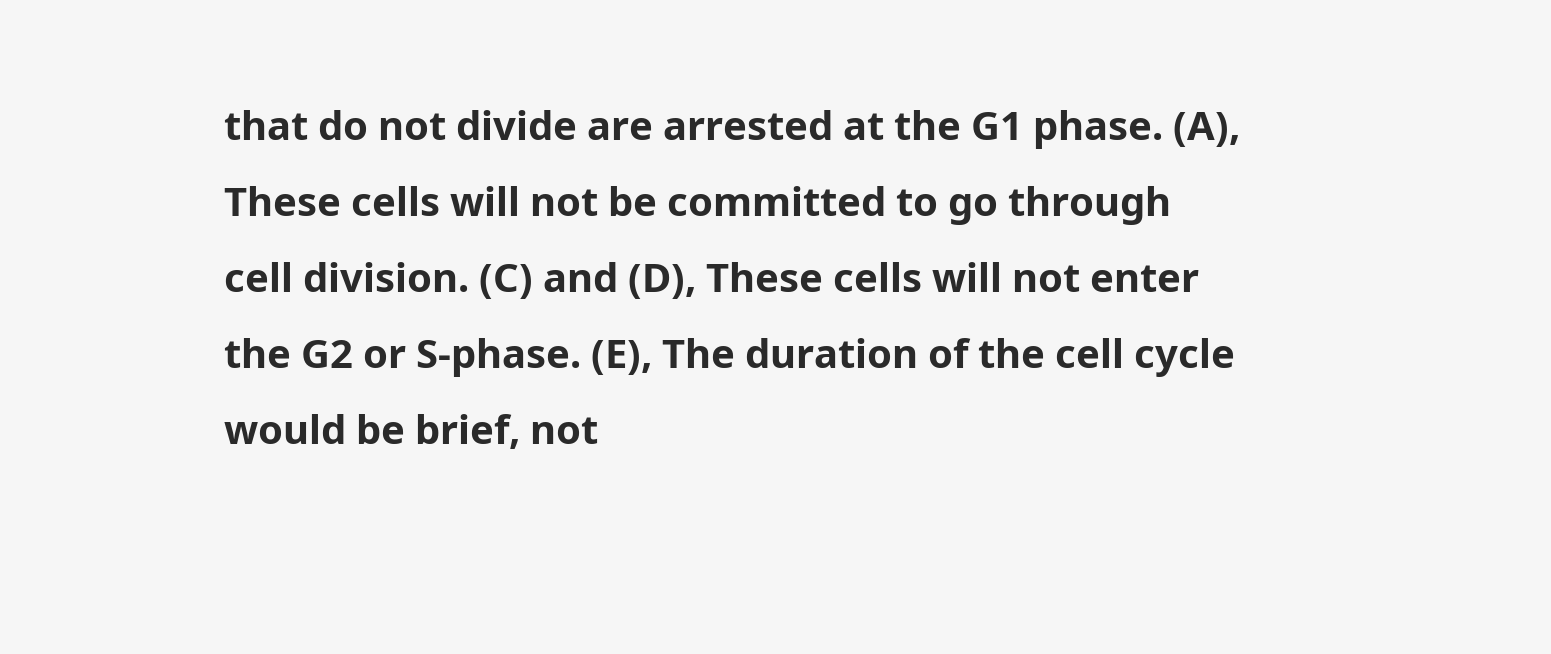that do not divide are arrested at the G1 phase. (A), These cells will not be committed to go through cell division. (C) and (D), These cells will not enter the G2 or S-phase. (E), The duration of the cell cycle would be brief, not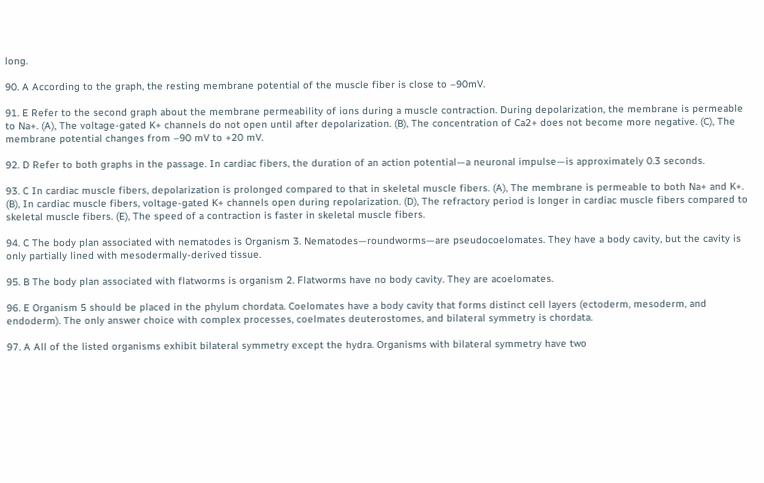long.

90. A According to the graph, the resting membrane potential of the muscle fiber is close to –90mV.

91. E Refer to the second graph about the membrane permeability of ions during a muscle contraction. During depolarization, the membrane is permeable to Na+. (A), The voltage-gated K+ channels do not open until after depolarization. (B), The concentration of Ca2+ does not become more negative. (C), The membrane potential changes from –90 mV to +20 mV.

92. D Refer to both graphs in the passage. In cardiac fibers, the duration of an action potential—a neuronal impulse—is approximately 0.3 seconds.

93. C In cardiac muscle fibers, depolarization is prolonged compared to that in skeletal muscle fibers. (A), The membrane is permeable to both Na+ and K+. (B), In cardiac muscle fibers, voltage-gated K+ channels open during repolarization. (D), The refractory period is longer in cardiac muscle fibers compared to skeletal muscle fibers. (E), The speed of a contraction is faster in skeletal muscle fibers.

94. C The body plan associated with nematodes is Organism 3. Nematodes—roundworms—are pseudocoelomates. They have a body cavity, but the cavity is only partially lined with mesodermally-derived tissue.

95. B The body plan associated with flatworms is organism 2. Flatworms have no body cavity. They are acoelomates.

96. E Organism 5 should be placed in the phylum chordata. Coelomates have a body cavity that forms distinct cell layers (ectoderm, mesoderm, and endoderm). The only answer choice with complex processes, coelmates deuterostomes, and bilateral symmetry is chordata.

97. A All of the listed organisms exhibit bilateral symmetry except the hydra. Organisms with bilateral symmetry have two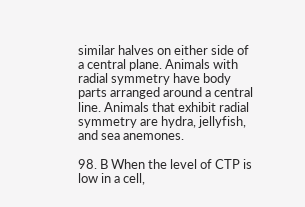similar halves on either side of a central plane. Animals with radial symmetry have body parts arranged around a central line. Animals that exhibit radial symmetry are hydra, jellyfish, and sea anemones.

98. B When the level of CTP is low in a cell,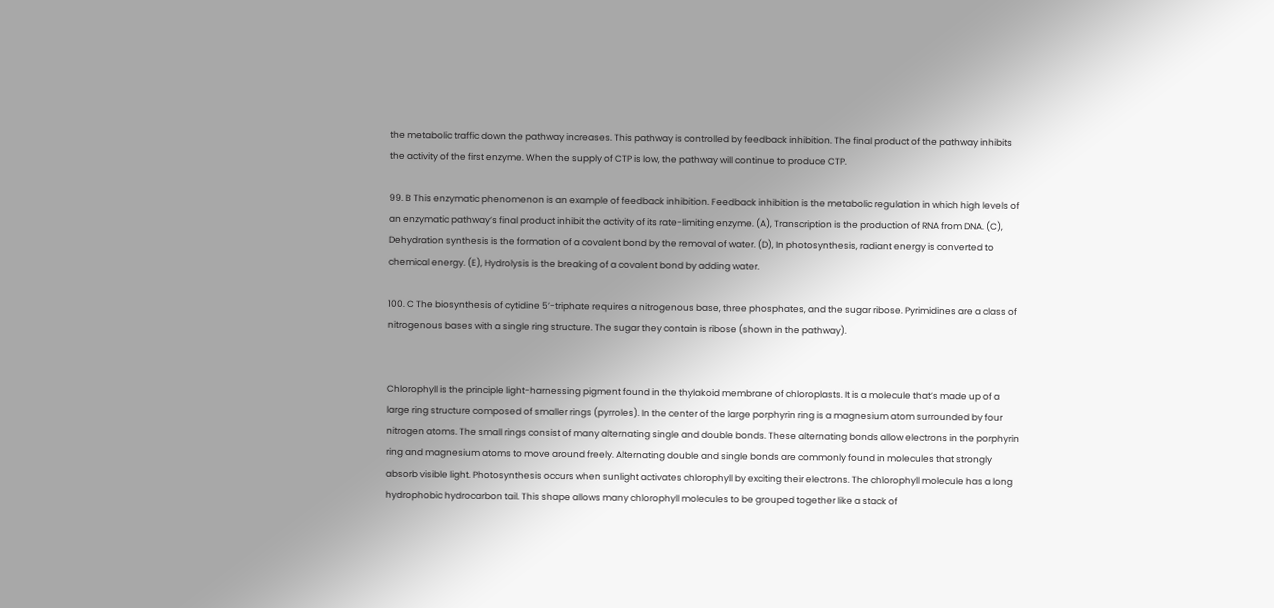the metabolic traffic down the pathway increases. This pathway is controlled by feedback inhibition. The final product of the pathway inhibits the activity of the first enzyme. When the supply of CTP is low, the pathway will continue to produce CTP.

99. B This enzymatic phenomenon is an example of feedback inhibition. Feedback inhibition is the metabolic regulation in which high levels of an enzymatic pathway’s final product inhibit the activity of its rate-limiting enzyme. (A), Transcription is the production of RNA from DNA. (C), Dehydration synthesis is the formation of a covalent bond by the removal of water. (D), In photosynthesis, radiant energy is converted to chemical energy. (E), Hydrolysis is the breaking of a covalent bond by adding water.

100. C The biosynthesis of cytidine 5’-triphate requires a nitrogenous base, three phosphates, and the sugar ribose. Pyrimidines are a class of nitrogenous bases with a single ring structure. The sugar they contain is ribose (shown in the pathway).


Chlorophyll is the principle light-harnessing pigment found in the thylakoid membrane of chloroplasts. It is a molecule that’s made up of a large ring structure composed of smaller rings (pyrroles). In the center of the large porphyrin ring is a magnesium atom surrounded by four nitrogen atoms. The small rings consist of many alternating single and double bonds. These alternating bonds allow electrons in the porphyrin ring and magnesium atoms to move around freely. Alternating double and single bonds are commonly found in molecules that strongly absorb visible light. Photosynthesis occurs when sunlight activates chlorophyll by exciting their electrons. The chlorophyll molecule has a long hydrophobic hydrocarbon tail. This shape allows many chlorophyll molecules to be grouped together like a stack of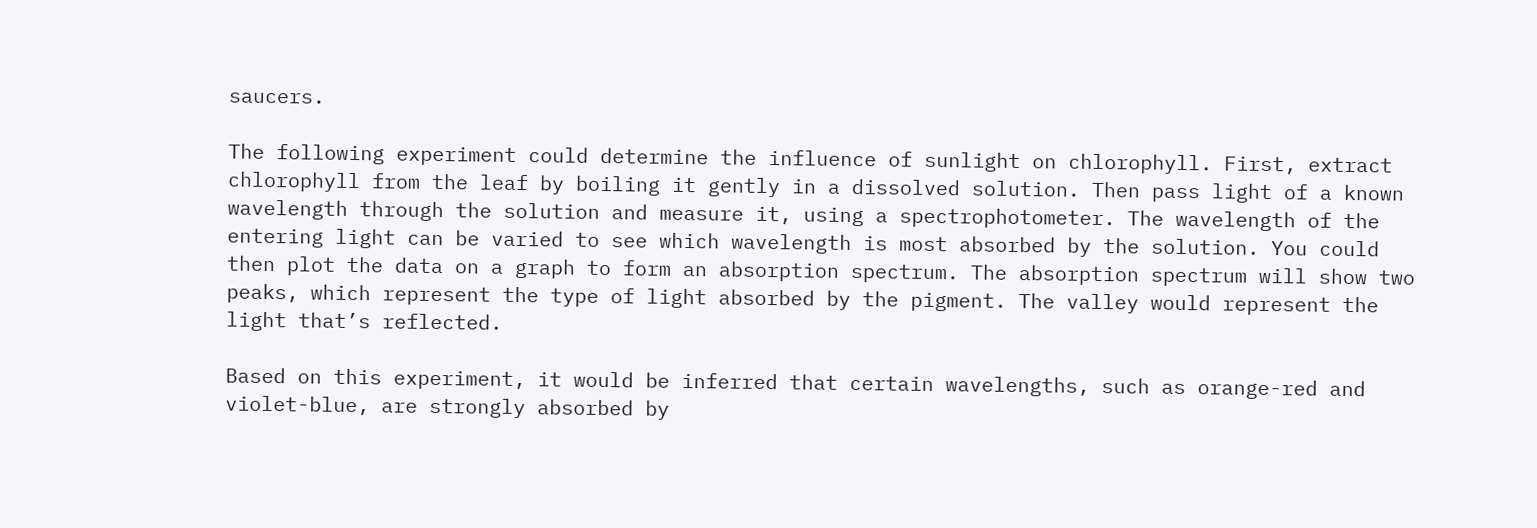saucers.

The following experiment could determine the influence of sunlight on chlorophyll. First, extract chlorophyll from the leaf by boiling it gently in a dissolved solution. Then pass light of a known wavelength through the solution and measure it, using a spectrophotometer. The wavelength of the entering light can be varied to see which wavelength is most absorbed by the solution. You could then plot the data on a graph to form an absorption spectrum. The absorption spectrum will show two peaks, which represent the type of light absorbed by the pigment. The valley would represent the light that’s reflected.

Based on this experiment, it would be inferred that certain wavelengths, such as orange-red and violet-blue, are strongly absorbed by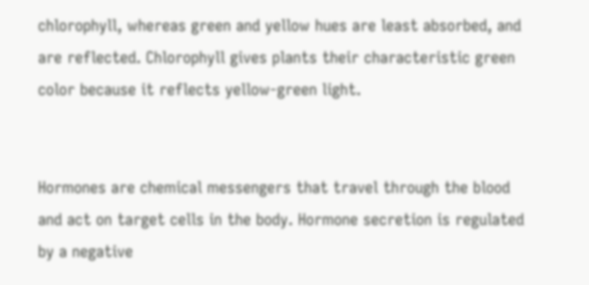chlorophyll, whereas green and yellow hues are least absorbed, and are reflected. Chlorophyll gives plants their characteristic green color because it reflects yellow-green light.


Hormones are chemical messengers that travel through the blood and act on target cells in the body. Hormone secretion is regulated by a negative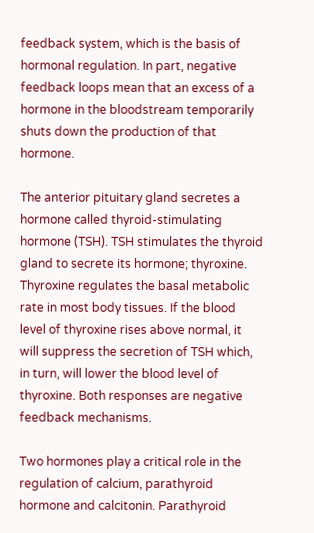feedback system, which is the basis of hormonal regulation. In part, negative feedback loops mean that an excess of a hormone in the bloodstream temporarily shuts down the production of that hormone.

The anterior pituitary gland secretes a hormone called thyroid-stimulating hormone (TSH). TSH stimulates the thyroid gland to secrete its hormone; thyroxine. Thyroxine regulates the basal metabolic rate in most body tissues. If the blood level of thyroxine rises above normal, it will suppress the secretion of TSH which, in turn, will lower the blood level of thyroxine. Both responses are negative feedback mechanisms.

Two hormones play a critical role in the regulation of calcium, parathyroid hormone and calcitonin. Parathyroid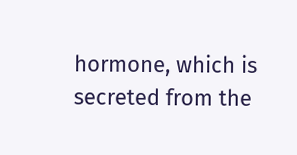hormone, which is secreted from the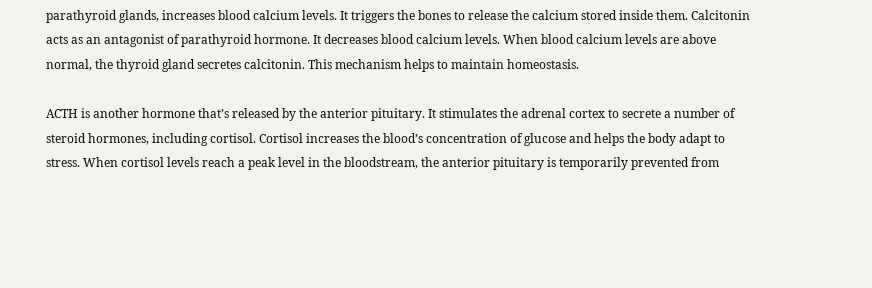parathyroid glands, increases blood calcium levels. It triggers the bones to release the calcium stored inside them. Calcitonin acts as an antagonist of parathyroid hormone. It decreases blood calcium levels. When blood calcium levels are above normal, the thyroid gland secretes calcitonin. This mechanism helps to maintain homeostasis.

ACTH is another hormone that’s released by the anterior pituitary. It stimulates the adrenal cortex to secrete a number of steroid hormones, including cortisol. Cortisol increases the blood’s concentration of glucose and helps the body adapt to stress. When cortisol levels reach a peak level in the bloodstream, the anterior pituitary is temporarily prevented from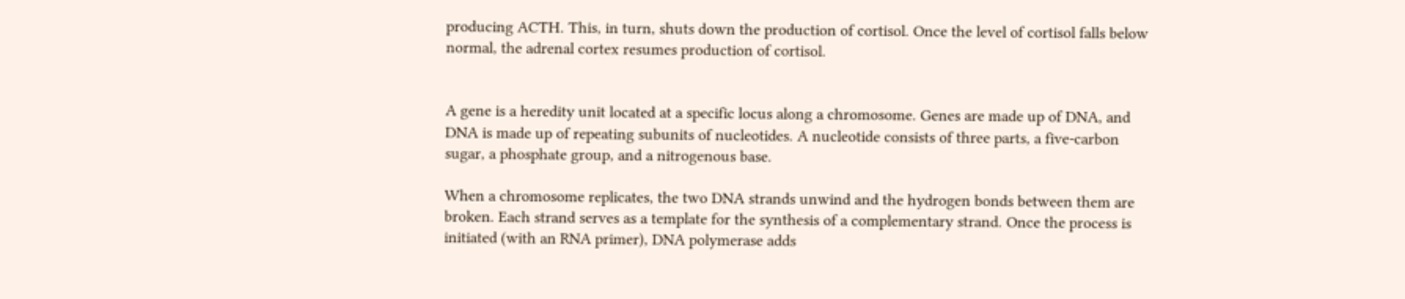producing ACTH. This, in turn, shuts down the production of cortisol. Once the level of cortisol falls below normal, the adrenal cortex resumes production of cortisol.


A gene is a heredity unit located at a specific locus along a chromosome. Genes are made up of DNA, and DNA is made up of repeating subunits of nucleotides. A nucleotide consists of three parts, a five-carbon sugar, a phosphate group, and a nitrogenous base.

When a chromosome replicates, the two DNA strands unwind and the hydrogen bonds between them are broken. Each strand serves as a template for the synthesis of a complementary strand. Once the process is initiated (with an RNA primer), DNA polymerase adds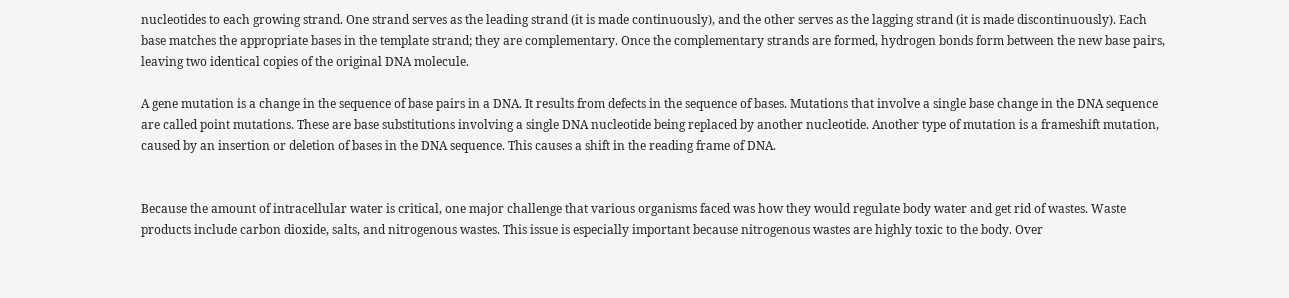nucleotides to each growing strand. One strand serves as the leading strand (it is made continuously), and the other serves as the lagging strand (it is made discontinuously). Each base matches the appropriate bases in the template strand; they are complementary. Once the complementary strands are formed, hydrogen bonds form between the new base pairs, leaving two identical copies of the original DNA molecule.

A gene mutation is a change in the sequence of base pairs in a DNA. It results from defects in the sequence of bases. Mutations that involve a single base change in the DNA sequence are called point mutations. These are base substitutions involving a single DNA nucleotide being replaced by another nucleotide. Another type of mutation is a frameshift mutation, caused by an insertion or deletion of bases in the DNA sequence. This causes a shift in the reading frame of DNA.


Because the amount of intracellular water is critical, one major challenge that various organisms faced was how they would regulate body water and get rid of wastes. Waste products include carbon dioxide, salts, and nitrogenous wastes. This issue is especially important because nitrogenous wastes are highly toxic to the body. Over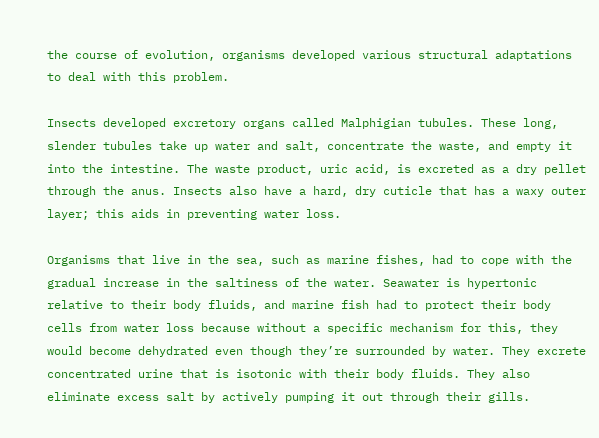the course of evolution, organisms developed various structural adaptations to deal with this problem.

Insects developed excretory organs called Malphigian tubules. These long, slender tubules take up water and salt, concentrate the waste, and empty it into the intestine. The waste product, uric acid, is excreted as a dry pellet through the anus. Insects also have a hard, dry cuticle that has a waxy outer layer; this aids in preventing water loss.

Organisms that live in the sea, such as marine fishes, had to cope with the gradual increase in the saltiness of the water. Seawater is hypertonic relative to their body fluids, and marine fish had to protect their body cells from water loss because without a specific mechanism for this, they would become dehydrated even though they’re surrounded by water. They excrete concentrated urine that is isotonic with their body fluids. They also eliminate excess salt by actively pumping it out through their gills.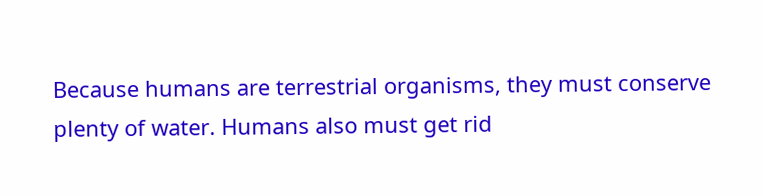Because humans are terrestrial organisms, they must conserve plenty of water. Humans also must get rid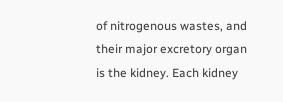of nitrogenous wastes, and their major excretory organ is the kidney. Each kidney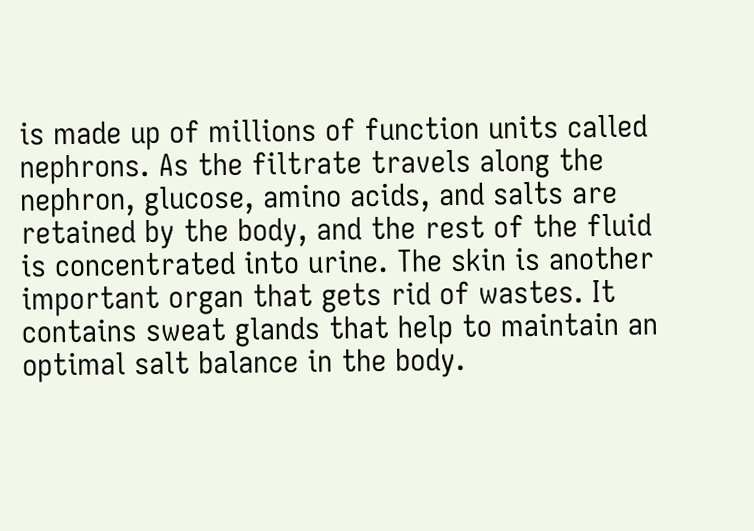is made up of millions of function units called nephrons. As the filtrate travels along the nephron, glucose, amino acids, and salts are retained by the body, and the rest of the fluid is concentrated into urine. The skin is another important organ that gets rid of wastes. It contains sweat glands that help to maintain an optimal salt balance in the body.